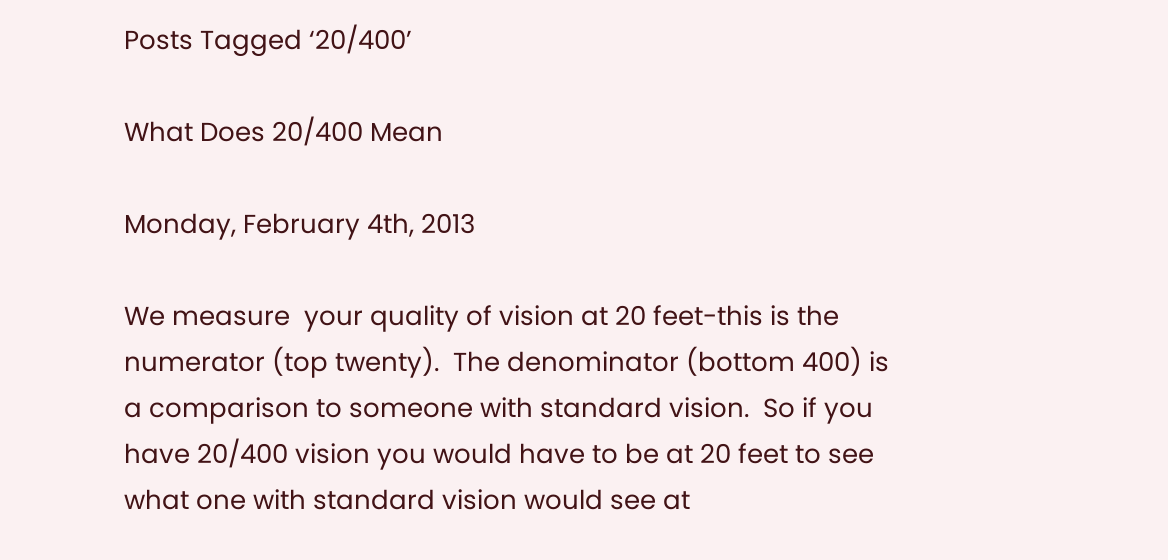Posts Tagged ‘20/400’

What Does 20/400 Mean

Monday, February 4th, 2013

We measure  your quality of vision at 20 feet-this is the numerator (top twenty).  The denominator (bottom 400) is a comparison to someone with standard vision.  So if you have 20/400 vision you would have to be at 20 feet to see what one with standard vision would see at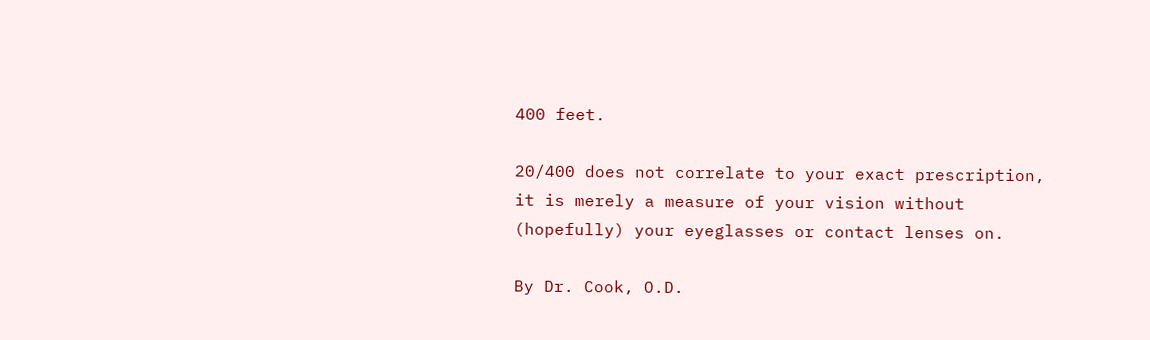400 feet.

20/400 does not correlate to your exact prescription, it is merely a measure of your vision without (hopefully) your eyeglasses or contact lenses on.

By Dr. Cook, O.D.